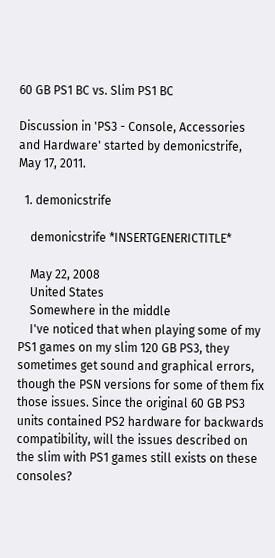60 GB PS1 BC vs. Slim PS1 BC

Discussion in 'PS3 - Console, Accessories and Hardware' started by demonicstrife, May 17, 2011.

  1. demonicstrife

    demonicstrife *INSERTGENERICTITLE*

    May 22, 2008
    United States
    Somewhere in the middle
    I've noticed that when playing some of my PS1 games on my slim 120 GB PS3, they sometimes get sound and graphical errors, though the PSN versions for some of them fix those issues. Since the original 60 GB PS3 units contained PS2 hardware for backwards compatibility, will the issues described on the slim with PS1 games still exists on these consoles?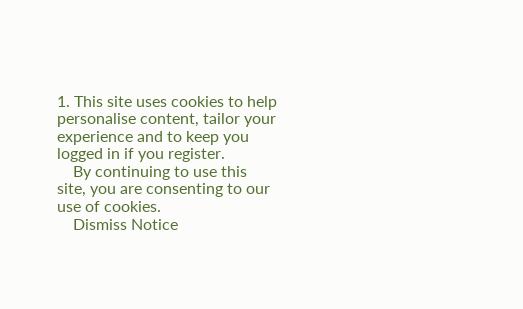1. This site uses cookies to help personalise content, tailor your experience and to keep you logged in if you register.
    By continuing to use this site, you are consenting to our use of cookies.
    Dismiss Notice